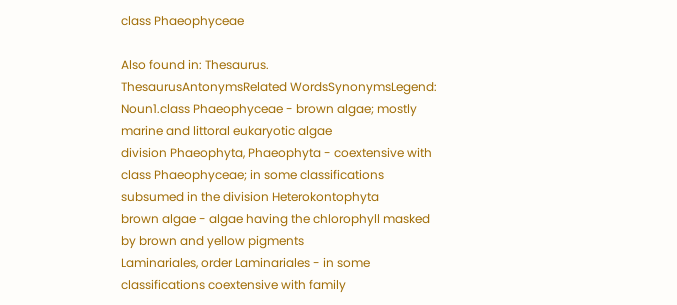class Phaeophyceae

Also found in: Thesaurus.
ThesaurusAntonymsRelated WordsSynonymsLegend:
Noun1.class Phaeophyceae - brown algae; mostly marine and littoral eukaryotic algae
division Phaeophyta, Phaeophyta - coextensive with class Phaeophyceae; in some classifications subsumed in the division Heterokontophyta
brown algae - algae having the chlorophyll masked by brown and yellow pigments
Laminariales, order Laminariales - in some classifications coextensive with family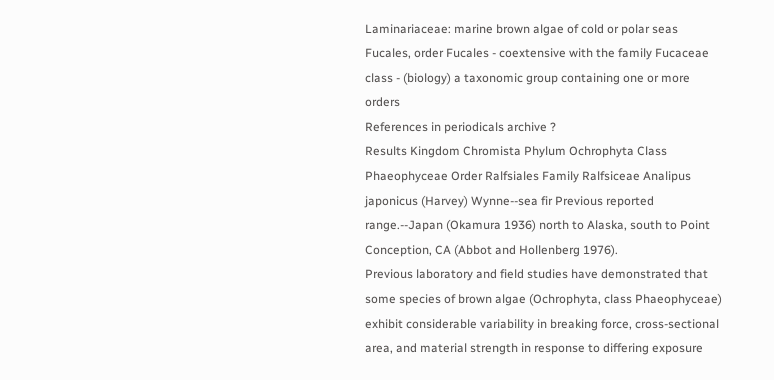Laminariaceae: marine brown algae of cold or polar seas
Fucales, order Fucales - coextensive with the family Fucaceae
class - (biology) a taxonomic group containing one or more orders
References in periodicals archive ?
Results Kingdom Chromista Phylum Ochrophyta Class Phaeophyceae Order Ralfsiales Family Ralfsiceae Analipus japonicus (Harvey) Wynne--sea fir Previous reported range.--Japan (Okamura 1936) north to Alaska, south to Point Conception, CA (Abbot and Hollenberg 1976).
Previous laboratory and field studies have demonstrated that some species of brown algae (Ochrophyta, class Phaeophyceae) exhibit considerable variability in breaking force, cross-sectional area, and material strength in response to differing exposure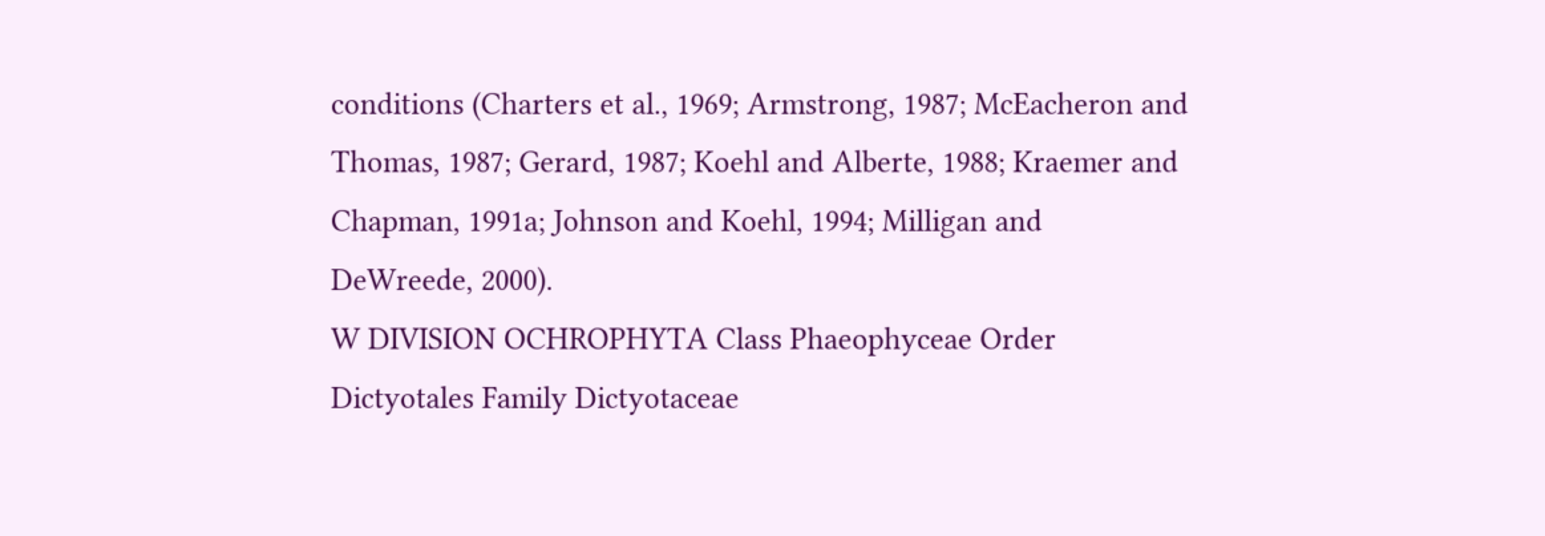conditions (Charters et al., 1969; Armstrong, 1987; McEacheron and Thomas, 1987; Gerard, 1987; Koehl and Alberte, 1988; Kraemer and Chapman, 1991a; Johnson and Koehl, 1994; Milligan and DeWreede, 2000).
W DIVISION OCHROPHYTA Class Phaeophyceae Order Dictyotales Family Dictyotaceae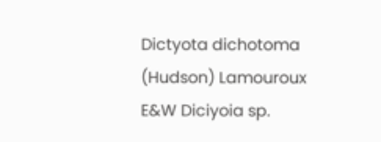Dictyota dichotoma (Hudson) Lamouroux E&W Diciyoia sp.